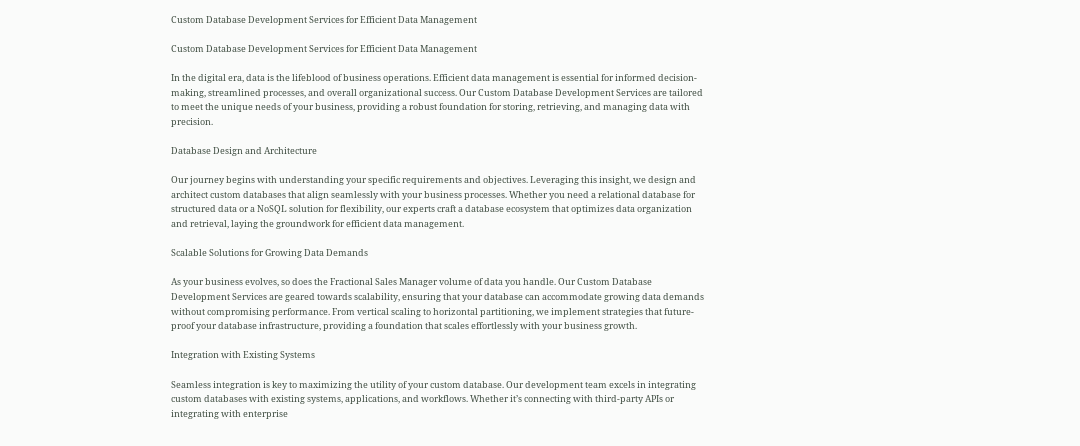Custom Database Development Services for Efficient Data Management

Custom Database Development Services for Efficient Data Management

In the digital era, data is the lifeblood of business operations. Efficient data management is essential for informed decision-making, streamlined processes, and overall organizational success. Our Custom Database Development Services are tailored to meet the unique needs of your business, providing a robust foundation for storing, retrieving, and managing data with precision.

Database Design and Architecture

Our journey begins with understanding your specific requirements and objectives. Leveraging this insight, we design and architect custom databases that align seamlessly with your business processes. Whether you need a relational database for structured data or a NoSQL solution for flexibility, our experts craft a database ecosystem that optimizes data organization and retrieval, laying the groundwork for efficient data management.

Scalable Solutions for Growing Data Demands

As your business evolves, so does the Fractional Sales Manager volume of data you handle. Our Custom Database Development Services are geared towards scalability, ensuring that your database can accommodate growing data demands without compromising performance. From vertical scaling to horizontal partitioning, we implement strategies that future-proof your database infrastructure, providing a foundation that scales effortlessly with your business growth.

Integration with Existing Systems

Seamless integration is key to maximizing the utility of your custom database. Our development team excels in integrating custom databases with existing systems, applications, and workflows. Whether it’s connecting with third-party APIs or integrating with enterprise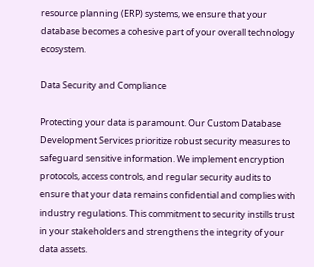resource planning (ERP) systems, we ensure that your database becomes a cohesive part of your overall technology ecosystem.

Data Security and Compliance

Protecting your data is paramount. Our Custom Database Development Services prioritize robust security measures to safeguard sensitive information. We implement encryption protocols, access controls, and regular security audits to ensure that your data remains confidential and complies with industry regulations. This commitment to security instills trust in your stakeholders and strengthens the integrity of your data assets.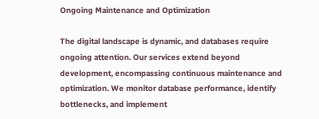Ongoing Maintenance and Optimization

The digital landscape is dynamic, and databases require ongoing attention. Our services extend beyond development, encompassing continuous maintenance and optimization. We monitor database performance, identify bottlenecks, and implement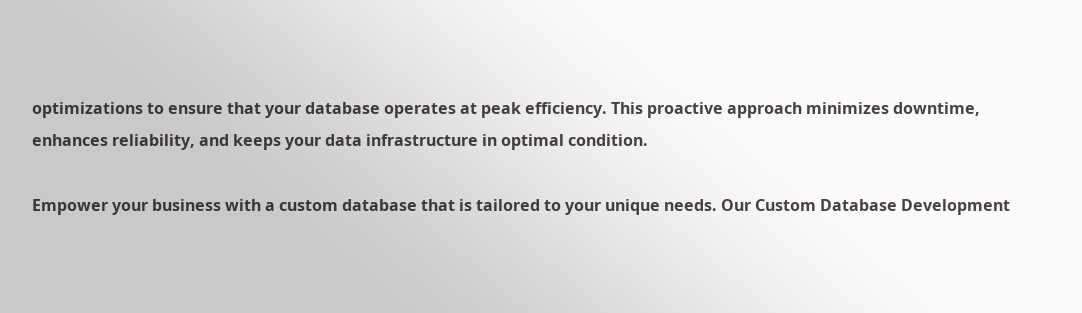optimizations to ensure that your database operates at peak efficiency. This proactive approach minimizes downtime, enhances reliability, and keeps your data infrastructure in optimal condition.

Empower your business with a custom database that is tailored to your unique needs. Our Custom Database Development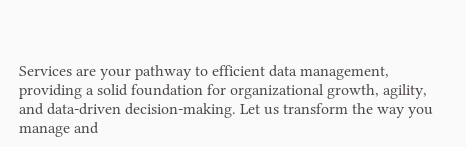Services are your pathway to efficient data management, providing a solid foundation for organizational growth, agility, and data-driven decision-making. Let us transform the way you manage and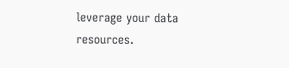leverage your data resources.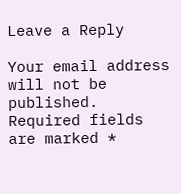Leave a Reply

Your email address will not be published. Required fields are marked *